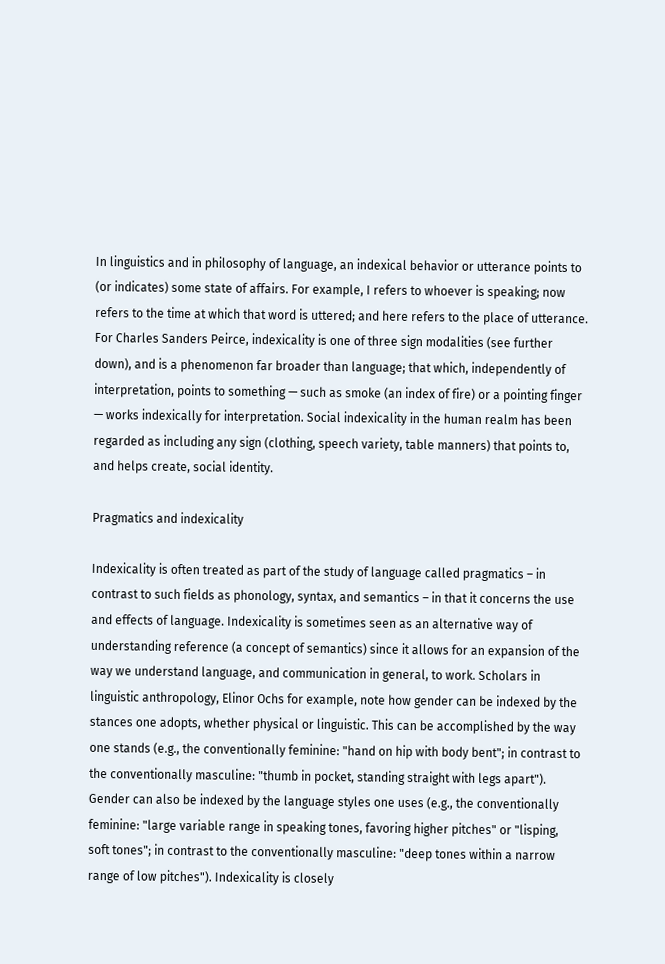In linguistics and in philosophy of language, an indexical behavior or utterance points to (or indicates) some state of affairs. For example, I refers to whoever is speaking; now refers to the time at which that word is uttered; and here refers to the place of utterance. For Charles Sanders Peirce, indexicality is one of three sign modalities (see further down), and is a phenomenon far broader than language; that which, independently of interpretation, points to something — such as smoke (an index of fire) or a pointing finger — works indexically for interpretation. Social indexicality in the human realm has been regarded as including any sign (clothing, speech variety, table manners) that points to, and helps create, social identity.

Pragmatics and indexicality

Indexicality is often treated as part of the study of language called pragmatics – in contrast to such fields as phonology, syntax, and semantics – in that it concerns the use and effects of language. Indexicality is sometimes seen as an alternative way of understanding reference (a concept of semantics) since it allows for an expansion of the way we understand language, and communication in general, to work. Scholars in linguistic anthropology, Elinor Ochs for example, note how gender can be indexed by the stances one adopts, whether physical or linguistic. This can be accomplished by the way one stands (e.g., the conventionally feminine: "hand on hip with body bent"; in contrast to the conventionally masculine: "thumb in pocket, standing straight with legs apart"). Gender can also be indexed by the language styles one uses (e.g., the conventionally feminine: "large variable range in speaking tones, favoring higher pitches" or "lisping, soft tones"; in contrast to the conventionally masculine: "deep tones within a narrow range of low pitches"). Indexicality is closely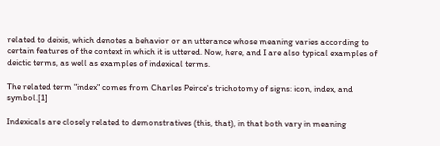related to deixis, which denotes a behavior or an utterance whose meaning varies according to certain features of the context in which it is uttered. Now, here, and I are also typical examples of deictic terms, as well as examples of indexical terms.

The related term "index" comes from Charles Peirce's trichotomy of signs: icon, index, and symbol.[1]

Indexicals are closely related to demonstratives (this, that), in that both vary in meaning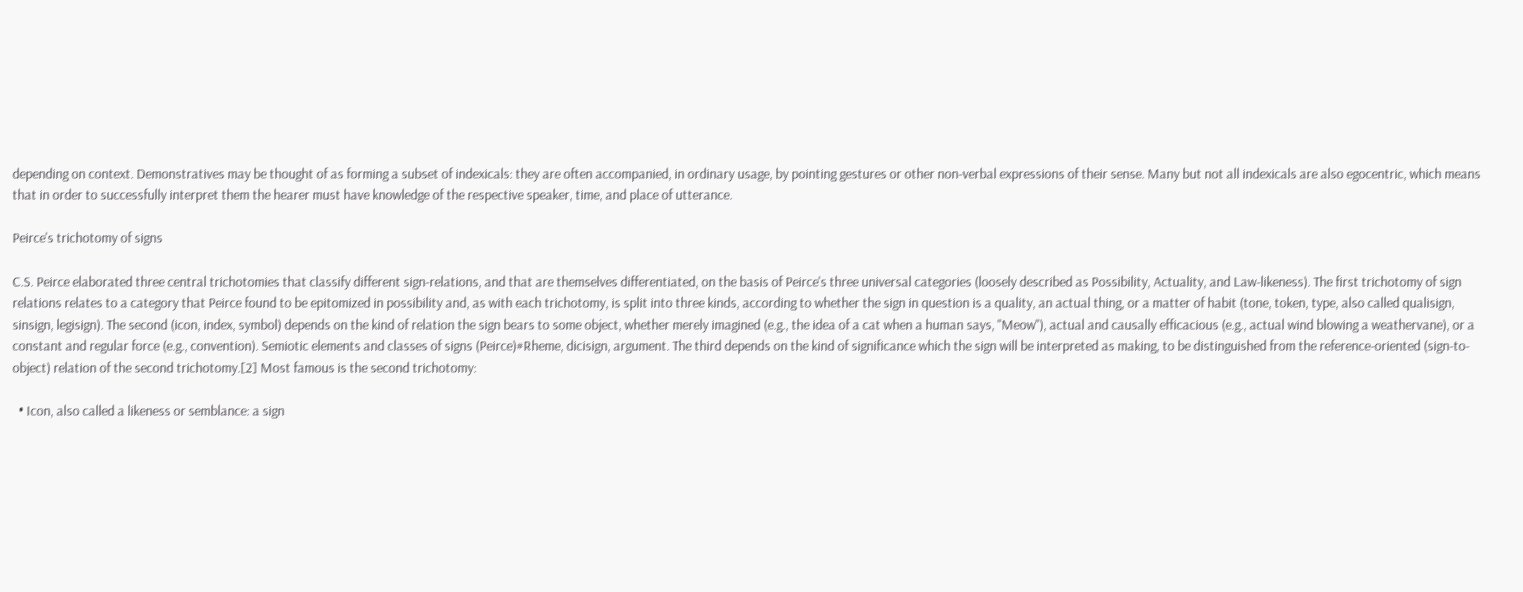depending on context. Demonstratives may be thought of as forming a subset of indexicals: they are often accompanied, in ordinary usage, by pointing gestures or other non-verbal expressions of their sense. Many but not all indexicals are also egocentric, which means that in order to successfully interpret them the hearer must have knowledge of the respective speaker, time, and place of utterance.

Peirce's trichotomy of signs

C.S. Peirce elaborated three central trichotomies that classify different sign-relations, and that are themselves differentiated, on the basis of Peirce's three universal categories (loosely described as Possibility, Actuality, and Law-likeness). The first trichotomy of sign relations relates to a category that Peirce found to be epitomized in possibility and, as with each trichotomy, is split into three kinds, according to whether the sign in question is a quality, an actual thing, or a matter of habit (tone, token, type, also called qualisign, sinsign, legisign). The second (icon, index, symbol) depends on the kind of relation the sign bears to some object, whether merely imagined (e.g., the idea of a cat when a human says, "Meow"), actual and causally efficacious (e.g., actual wind blowing a weathervane), or a constant and regular force (e.g., convention). Semiotic elements and classes of signs (Peirce)#Rheme, dicisign, argument. The third depends on the kind of significance which the sign will be interpreted as making, to be distinguished from the reference-oriented (sign-to-object) relation of the second trichotomy.[2] Most famous is the second trichotomy:

  • Icon, also called a likeness or semblance: a sign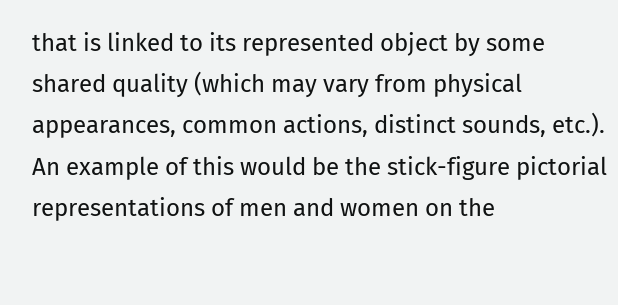that is linked to its represented object by some shared quality (which may vary from physical appearances, common actions, distinct sounds, etc.). An example of this would be the stick-figure pictorial representations of men and women on the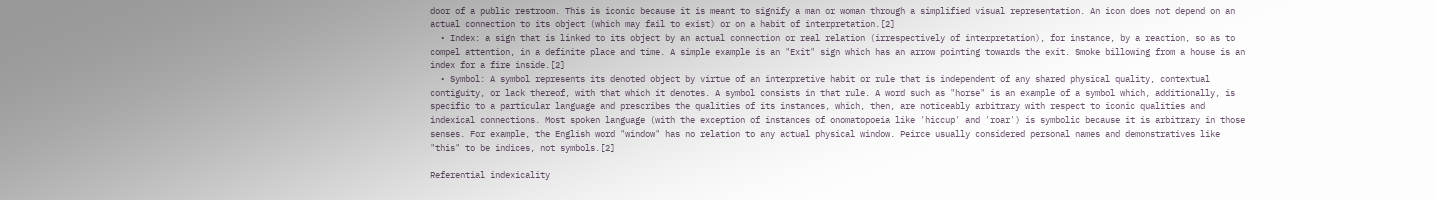door of a public restroom. This is iconic because it is meant to signify a man or woman through a simplified visual representation. An icon does not depend on an actual connection to its object (which may fail to exist) or on a habit of interpretation.[2]
  • Index: a sign that is linked to its object by an actual connection or real relation (irrespectively of interpretation), for instance, by a reaction, so as to compel attention, in a definite place and time. A simple example is an "Exit" sign which has an arrow pointing towards the exit. Smoke billowing from a house is an index for a fire inside.[2]
  • Symbol: A symbol represents its denoted object by virtue of an interpretive habit or rule that is independent of any shared physical quality, contextual contiguity, or lack thereof, with that which it denotes. A symbol consists in that rule. A word such as "horse" is an example of a symbol which, additionally, is specific to a particular language and prescribes the qualities of its instances, which, then, are noticeably arbitrary with respect to iconic qualities and indexical connections. Most spoken language (with the exception of instances of onomatopoeia like 'hiccup' and 'roar') is symbolic because it is arbitrary in those senses. For example, the English word "window" has no relation to any actual physical window. Peirce usually considered personal names and demonstratives like "this" to be indices, not symbols.[2]

Referential indexicality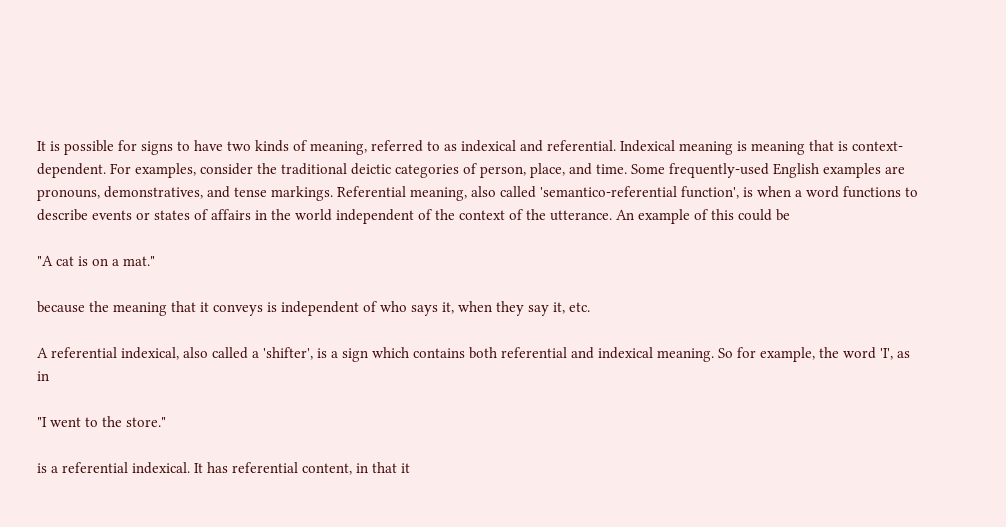It is possible for signs to have two kinds of meaning, referred to as indexical and referential. Indexical meaning is meaning that is context-dependent. For examples, consider the traditional deictic categories of person, place, and time. Some frequently-used English examples are pronouns, demonstratives, and tense markings. Referential meaning, also called 'semantico-referential function', is when a word functions to describe events or states of affairs in the world independent of the context of the utterance. An example of this could be

"A cat is on a mat."

because the meaning that it conveys is independent of who says it, when they say it, etc.

A referential indexical, also called a 'shifter', is a sign which contains both referential and indexical meaning. So for example, the word 'I', as in

"I went to the store."

is a referential indexical. It has referential content, in that it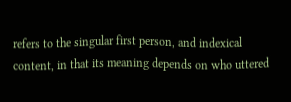refers to the singular first person, and indexical content, in that its meaning depends on who uttered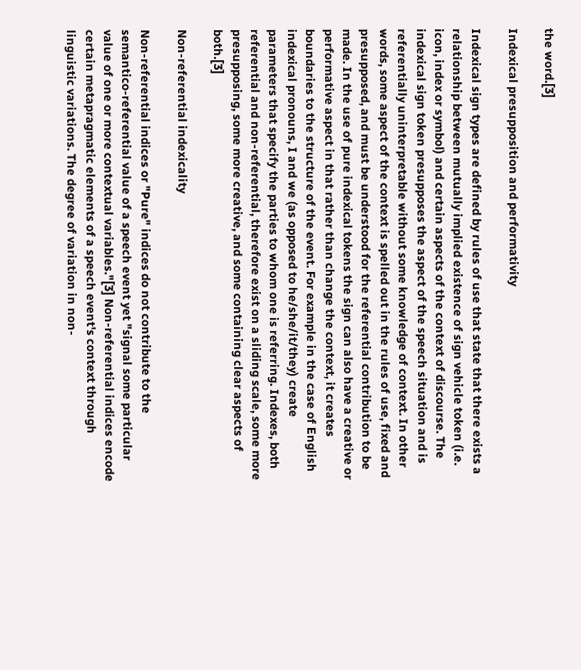the word.[3]

Indexical presupposition and performativity

Indexical sign types are defined by rules of use that state that there exists a relationship between mutually implied existence of sign vehicle token (i.e. icon, index or symbol) and certain aspects of the context of discourse. The indexical sign token presupposes the aspect of the speech situation and is referentially uninterpretable without some knowledge of context. In other words, some aspect of the context is spelled out in the rules of use, fixed and presupposed, and must be understood for the referential contribution to be made. In the use of pure indexical tokens the sign can also have a creative or performative aspect in that rather than change the context, it creates boundaries to the structure of the event. For example in the case of English indexical pronouns, I and we (as opposed to he/she/it/they) create parameters that specify the parties to whom one is referring. Indexes, both referential and non-referential, therefore exist on a sliding scale, some more presupposing, some more creative, and some containing clear aspects of both.[3]

Non-referential indexicality

Non-referential indices or "Pure" indices do not contribute to the semantico-referential value of a speech event yet "signal some particular value of one or more contextual variables."[3] Non-referential indices encode certain metapragmatic elements of a speech event's context through linguistic variations. The degree of variation in non-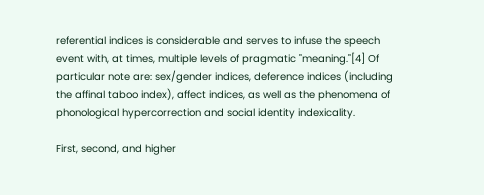referential indices is considerable and serves to infuse the speech event with, at times, multiple levels of pragmatic "meaning."[4] Of particular note are: sex/gender indices, deference indices (including the affinal taboo index), affect indices, as well as the phenomena of phonological hypercorrection and social identity indexicality.

First, second, and higher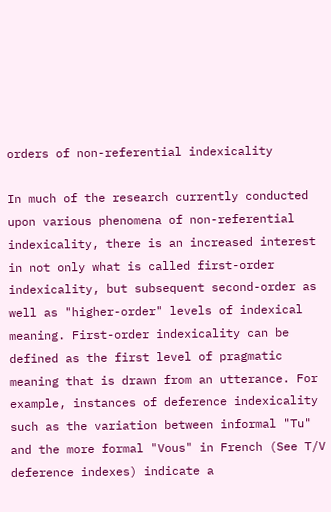orders of non-referential indexicality

In much of the research currently conducted upon various phenomena of non-referential indexicality, there is an increased interest in not only what is called first-order indexicality, but subsequent second-order as well as "higher-order" levels of indexical meaning. First-order indexicality can be defined as the first level of pragmatic meaning that is drawn from an utterance. For example, instances of deference indexicality such as the variation between informal "Tu" and the more formal "Vous" in French (See T/V deference indexes) indicate a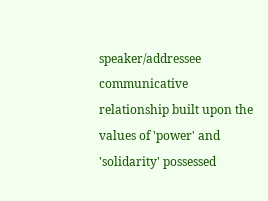speaker/addressee communicative relationship built upon the values of 'power' and 'solidarity' possessed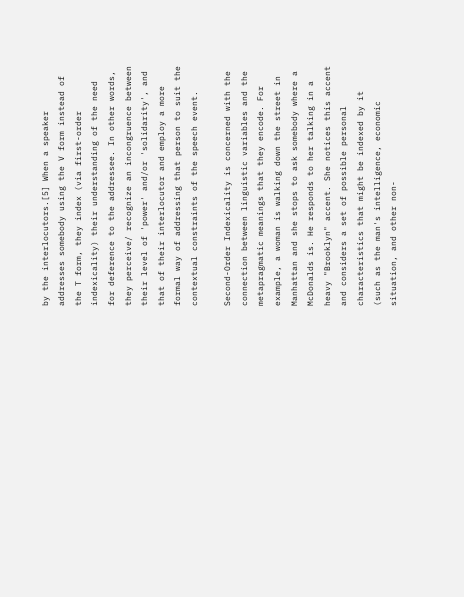by the interlocutors.[5] When a speaker addresses somebody using the V form instead of the T form, they index (via first-order indexicality) their understanding of the need for deference to the addressee. In other words, they perceive/ recognize an incongruence between their level of 'power' and/or 'solidarity', and that of their interlocutor and employ a more formal way of addressing that person to suit the contextual constraints of the speech event.

Second-Order Indexicality is concerned with the connection between linguistic variables and the metapragmatic meanings that they encode. For example, a woman is walking down the street in Manhattan and she stops to ask somebody where a McDonalds is. He responds to her talking in a heavy "Brooklyn" accent. She notices this accent and considers a set of possible personal characteristics that might be indexed by it (such as the man's intelligence, economic situation, and other non-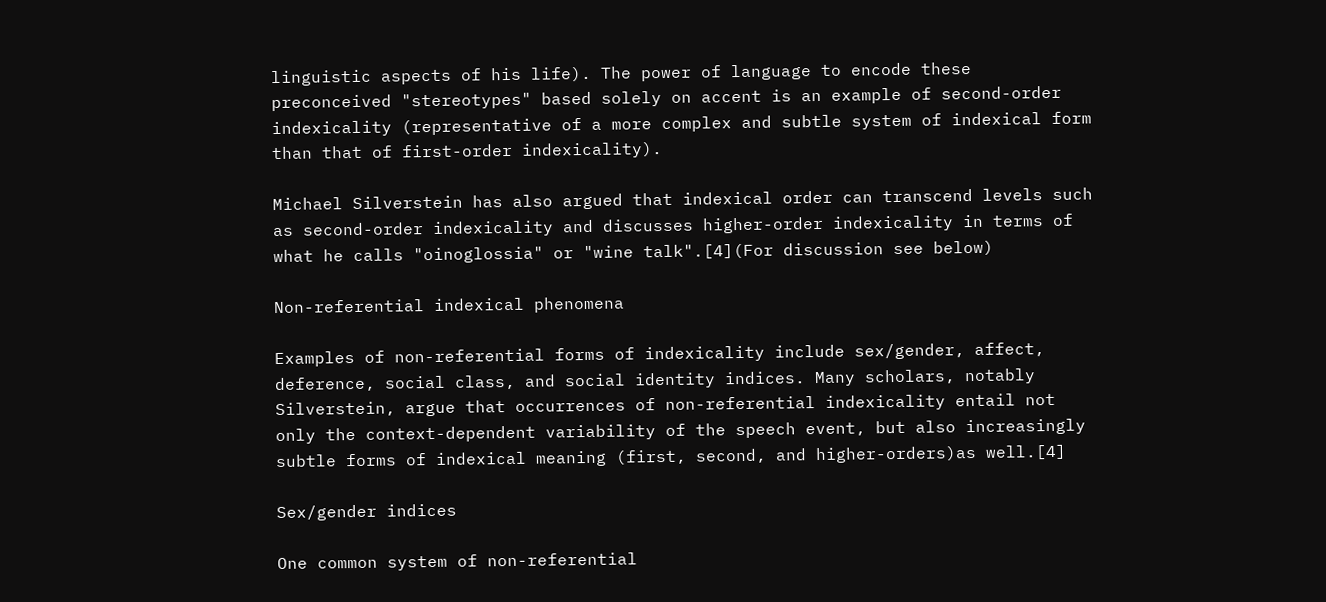linguistic aspects of his life). The power of language to encode these preconceived "stereotypes" based solely on accent is an example of second-order indexicality (representative of a more complex and subtle system of indexical form than that of first-order indexicality).

Michael Silverstein has also argued that indexical order can transcend levels such as second-order indexicality and discusses higher-order indexicality in terms of what he calls "oinoglossia" or "wine talk".[4](For discussion see below)

Non-referential indexical phenomena

Examples of non-referential forms of indexicality include sex/gender, affect, deference, social class, and social identity indices. Many scholars, notably Silverstein, argue that occurrences of non-referential indexicality entail not only the context-dependent variability of the speech event, but also increasingly subtle forms of indexical meaning (first, second, and higher-orders)as well.[4]

Sex/gender indices

One common system of non-referential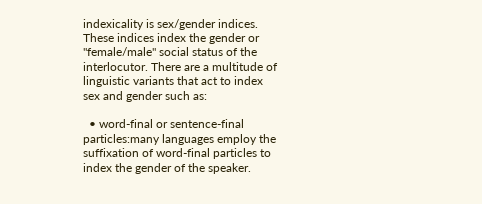indexicality is sex/gender indices. These indices index the gender or "female/male" social status of the interlocutor. There are a multitude of linguistic variants that act to index sex and gender such as:

  • word-final or sentence-final particles:many languages employ the suffixation of word-final particles to index the gender of the speaker.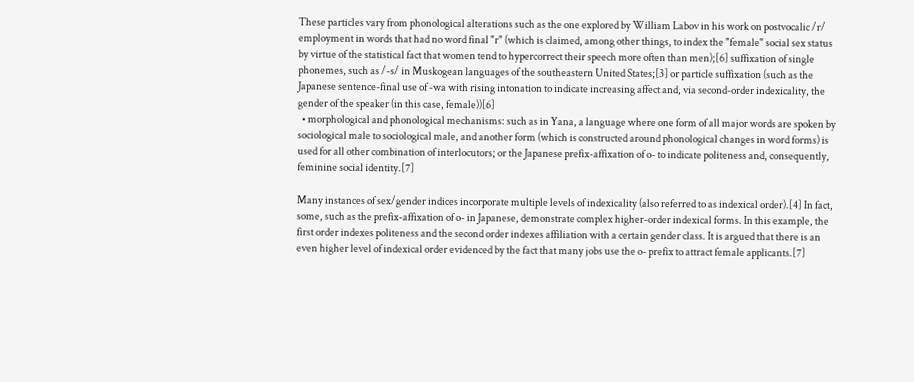These particles vary from phonological alterations such as the one explored by William Labov in his work on postvocalic /r/ employment in words that had no word final "r" (which is claimed, among other things, to index the "female" social sex status by virtue of the statistical fact that women tend to hypercorrect their speech more often than men);[6] suffixation of single phonemes, such as /-s/ in Muskogean languages of the southeastern United States;[3] or particle suffixation (such as the Japanese sentence-final use of -wa with rising intonation to indicate increasing affect and, via second-order indexicality, the gender of the speaker (in this case, female))[6]
  • morphological and phonological mechanisms: such as in Yana, a language where one form of all major words are spoken by sociological male to sociological male, and another form (which is constructed around phonological changes in word forms) is used for all other combination of interlocutors; or the Japanese prefix-affixation of o- to indicate politeness and, consequently, feminine social identity.[7]

Many instances of sex/gender indices incorporate multiple levels of indexicality (also referred to as indexical order).[4] In fact, some, such as the prefix-affixation of o- in Japanese, demonstrate complex higher-order indexical forms. In this example, the first order indexes politeness and the second order indexes affiliation with a certain gender class. It is argued that there is an even higher level of indexical order evidenced by the fact that many jobs use the o- prefix to attract female applicants.[7]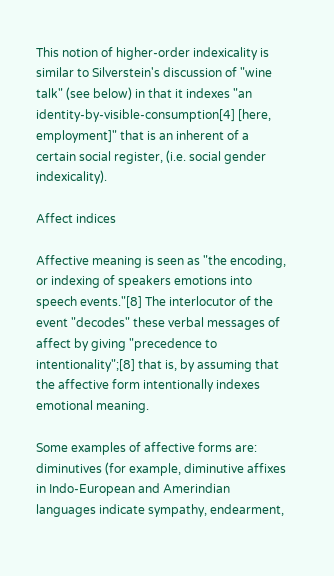This notion of higher-order indexicality is similar to Silverstein's discussion of "wine talk" (see below) in that it indexes "an identity-by-visible-consumption[4] [here, employment]" that is an inherent of a certain social register, (i.e. social gender indexicality).

Affect indices

Affective meaning is seen as "the encoding, or indexing of speakers emotions into speech events."[8] The interlocutor of the event "decodes" these verbal messages of affect by giving "precedence to intentionality";[8] that is, by assuming that the affective form intentionally indexes emotional meaning.

Some examples of affective forms are: diminutives (for example, diminutive affixes in Indo-European and Amerindian languages indicate sympathy, endearment,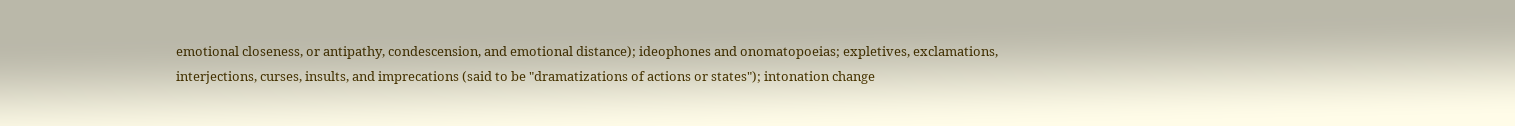emotional closeness, or antipathy, condescension, and emotional distance); ideophones and onomatopoeias; expletives, exclamations, interjections, curses, insults, and imprecations (said to be "dramatizations of actions or states"); intonation change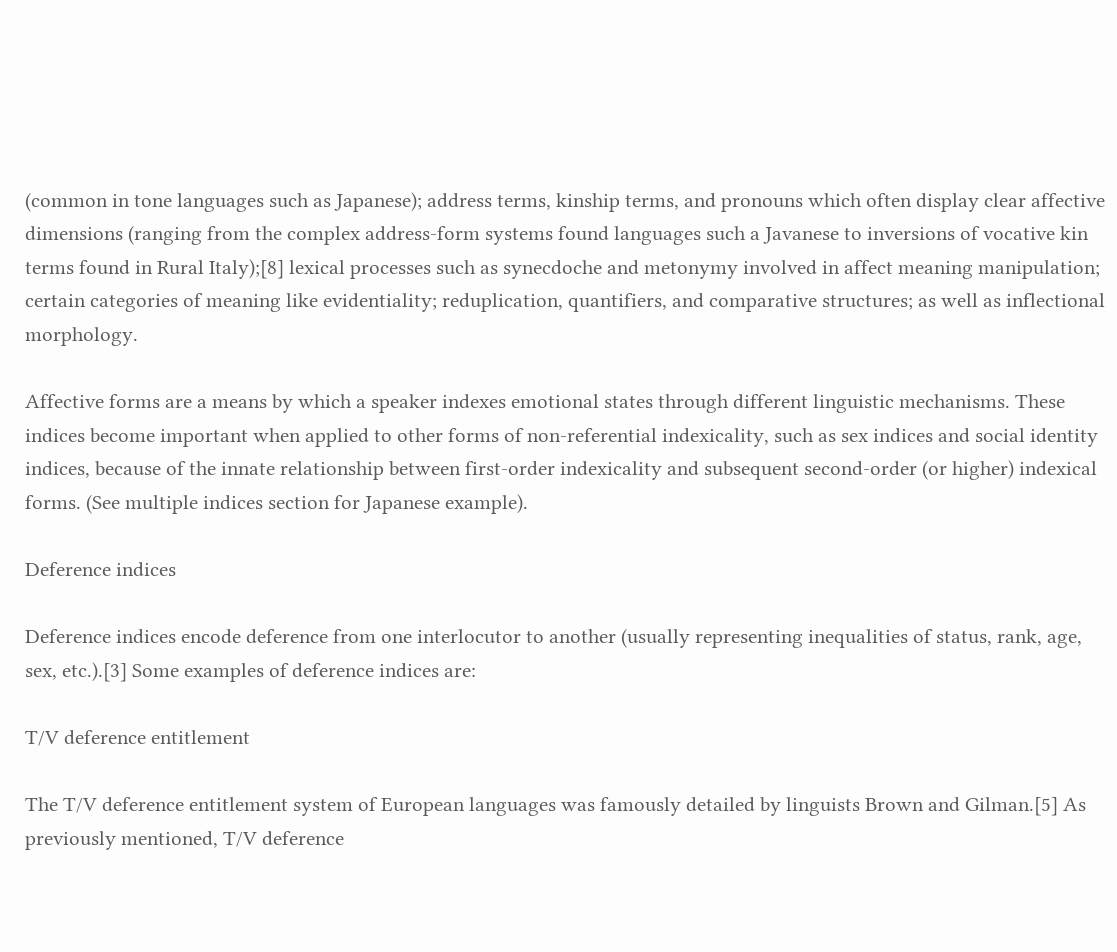(common in tone languages such as Japanese); address terms, kinship terms, and pronouns which often display clear affective dimensions (ranging from the complex address-form systems found languages such a Javanese to inversions of vocative kin terms found in Rural Italy);[8] lexical processes such as synecdoche and metonymy involved in affect meaning manipulation; certain categories of meaning like evidentiality; reduplication, quantifiers, and comparative structures; as well as inflectional morphology.

Affective forms are a means by which a speaker indexes emotional states through different linguistic mechanisms. These indices become important when applied to other forms of non-referential indexicality, such as sex indices and social identity indices, because of the innate relationship between first-order indexicality and subsequent second-order (or higher) indexical forms. (See multiple indices section for Japanese example).

Deference indices

Deference indices encode deference from one interlocutor to another (usually representing inequalities of status, rank, age, sex, etc.).[3] Some examples of deference indices are:

T/V deference entitlement

The T/V deference entitlement system of European languages was famously detailed by linguists Brown and Gilman.[5] As previously mentioned, T/V deference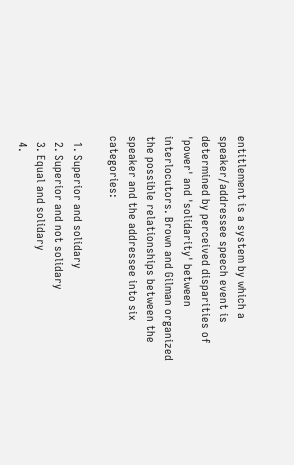entitlement is a system by which a speaker/addressee speech event is determined by perceived disparities of 'power' and 'solidarity' between interlocutors. Brown and Gilman organized the possible relationships between the speaker and the addressee into six categories:

  1. Superior and solidary
  2. Superior and not solidary
  3. Equal and solidary
  4.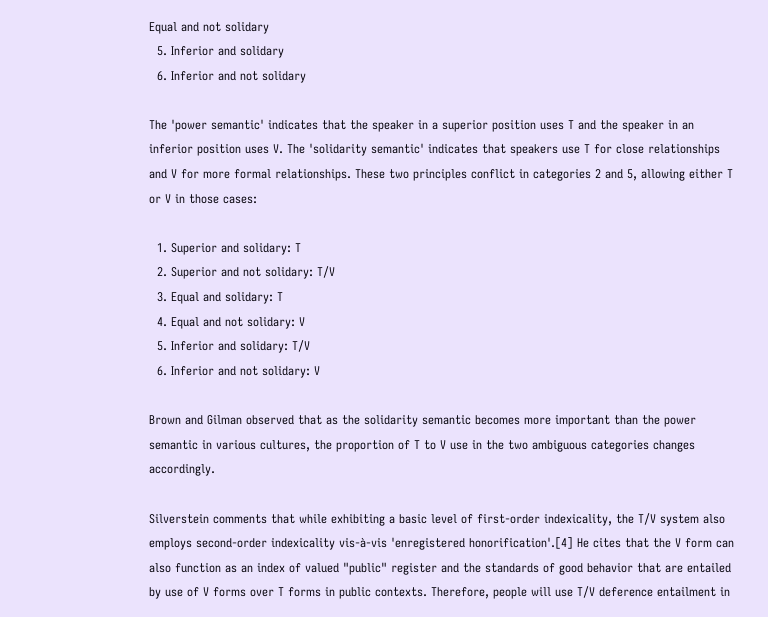Equal and not solidary
  5. Inferior and solidary
  6. Inferior and not solidary

The 'power semantic' indicates that the speaker in a superior position uses T and the speaker in an inferior position uses V. The 'solidarity semantic' indicates that speakers use T for close relationships and V for more formal relationships. These two principles conflict in categories 2 and 5, allowing either T or V in those cases:

  1. Superior and solidary: T
  2. Superior and not solidary: T/V
  3. Equal and solidary: T
  4. Equal and not solidary: V
  5. Inferior and solidary: T/V
  6. Inferior and not solidary: V

Brown and Gilman observed that as the solidarity semantic becomes more important than the power semantic in various cultures, the proportion of T to V use in the two ambiguous categories changes accordingly.

Silverstein comments that while exhibiting a basic level of first-order indexicality, the T/V system also employs second-order indexicality vis-à-vis 'enregistered honorification'.[4] He cites that the V form can also function as an index of valued "public" register and the standards of good behavior that are entailed by use of V forms over T forms in public contexts. Therefore, people will use T/V deference entailment in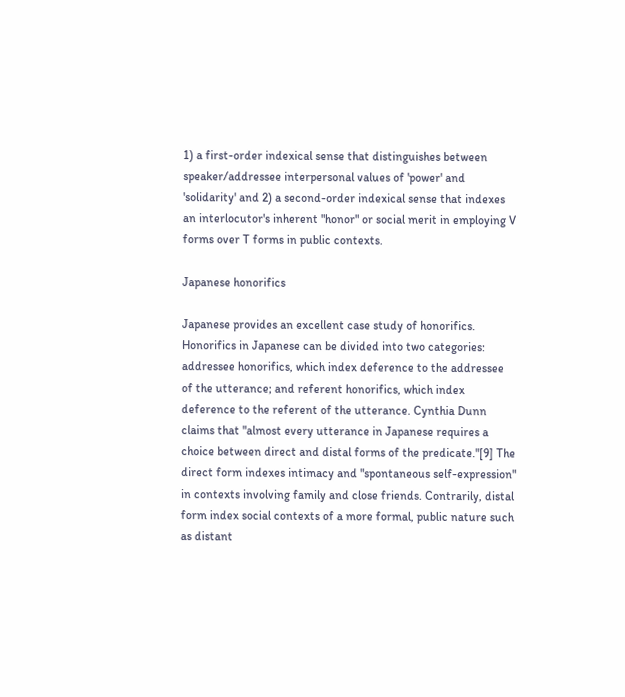1) a first-order indexical sense that distinguishes between speaker/addressee interpersonal values of 'power' and 'solidarity' and 2) a second-order indexical sense that indexes an interlocutor's inherent "honor" or social merit in employing V forms over T forms in public contexts.

Japanese honorifics

Japanese provides an excellent case study of honorifics. Honorifics in Japanese can be divided into two categories: addressee honorifics, which index deference to the addressee of the utterance; and referent honorifics, which index deference to the referent of the utterance. Cynthia Dunn claims that "almost every utterance in Japanese requires a choice between direct and distal forms of the predicate."[9] The direct form indexes intimacy and "spontaneous self-expression" in contexts involving family and close friends. Contrarily, distal form index social contexts of a more formal, public nature such as distant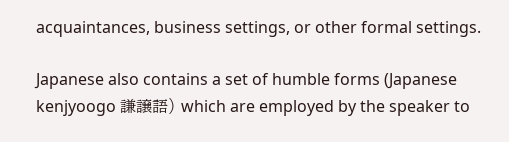acquaintances, business settings, or other formal settings.

Japanese also contains a set of humble forms (Japanese kenjyoogo 謙譲語) which are employed by the speaker to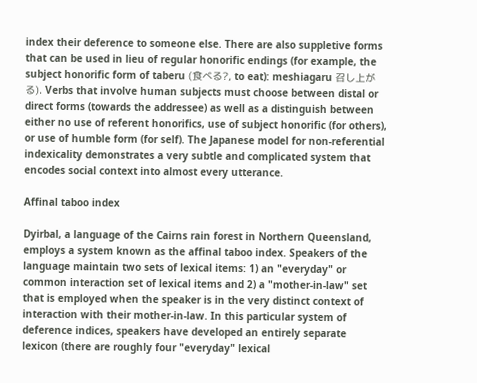index their deference to someone else. There are also suppletive forms that can be used in lieu of regular honorific endings (for example, the subject honorific form of taberu (食べる?, to eat): meshiagaru 召し上がる). Verbs that involve human subjects must choose between distal or direct forms (towards the addressee) as well as a distinguish between either no use of referent honorifics, use of subject honorific (for others), or use of humble form (for self). The Japanese model for non-referential indexicality demonstrates a very subtle and complicated system that encodes social context into almost every utterance.

Affinal taboo index

Dyirbal, a language of the Cairns rain forest in Northern Queensland, employs a system known as the affinal taboo index. Speakers of the language maintain two sets of lexical items: 1) an "everyday" or common interaction set of lexical items and 2) a "mother-in-law" set that is employed when the speaker is in the very distinct context of interaction with their mother-in-law. In this particular system of deference indices, speakers have developed an entirely separate lexicon (there are roughly four "everyday" lexical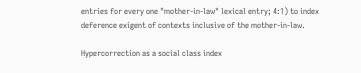entries for every one "mother-in-law" lexical entry; 4:1) to index deference exigent of contexts inclusive of the mother-in-law.

Hypercorrection as a social class index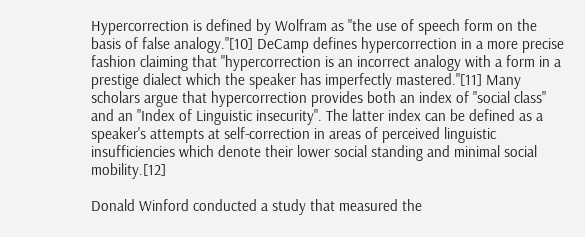Hypercorrection is defined by Wolfram as "the use of speech form on the basis of false analogy."[10] DeCamp defines hypercorrection in a more precise fashion claiming that "hypercorrection is an incorrect analogy with a form in a prestige dialect which the speaker has imperfectly mastered."[11] Many scholars argue that hypercorrection provides both an index of "social class" and an "Index of Linguistic insecurity". The latter index can be defined as a speaker's attempts at self-correction in areas of perceived linguistic insufficiencies which denote their lower social standing and minimal social mobility.[12]

Donald Winford conducted a study that measured the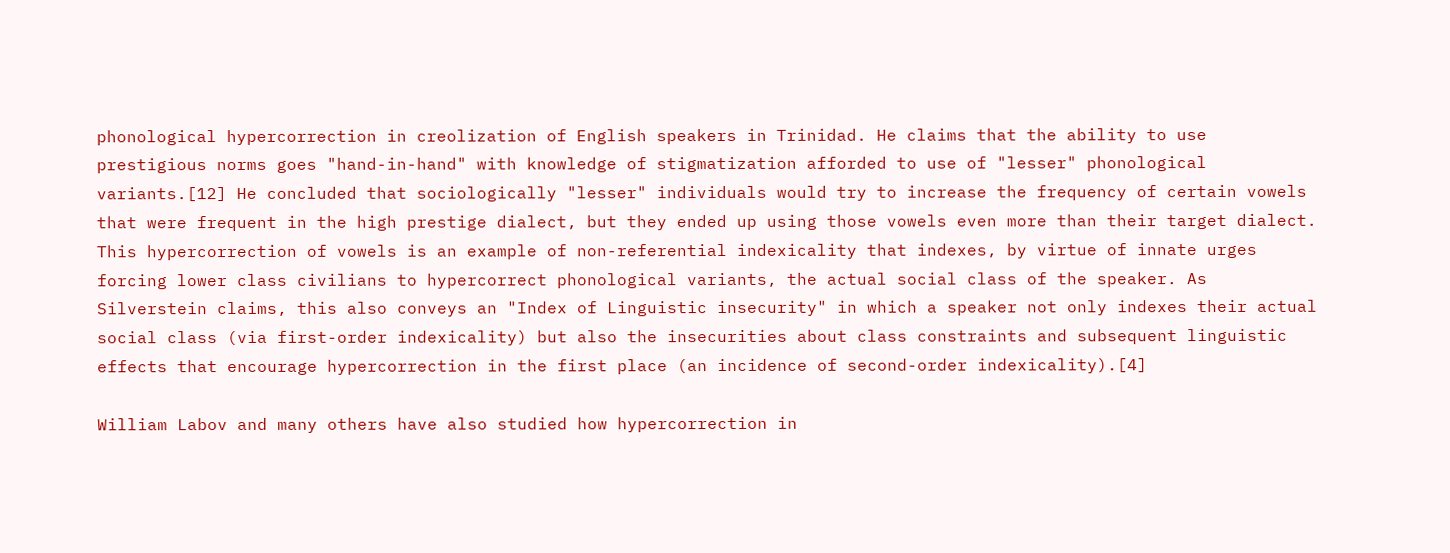phonological hypercorrection in creolization of English speakers in Trinidad. He claims that the ability to use prestigious norms goes "hand-in-hand" with knowledge of stigmatization afforded to use of "lesser" phonological variants.[12] He concluded that sociologically "lesser" individuals would try to increase the frequency of certain vowels that were frequent in the high prestige dialect, but they ended up using those vowels even more than their target dialect. This hypercorrection of vowels is an example of non-referential indexicality that indexes, by virtue of innate urges forcing lower class civilians to hypercorrect phonological variants, the actual social class of the speaker. As Silverstein claims, this also conveys an "Index of Linguistic insecurity" in which a speaker not only indexes their actual social class (via first-order indexicality) but also the insecurities about class constraints and subsequent linguistic effects that encourage hypercorrection in the first place (an incidence of second-order indexicality).[4]

William Labov and many others have also studied how hypercorrection in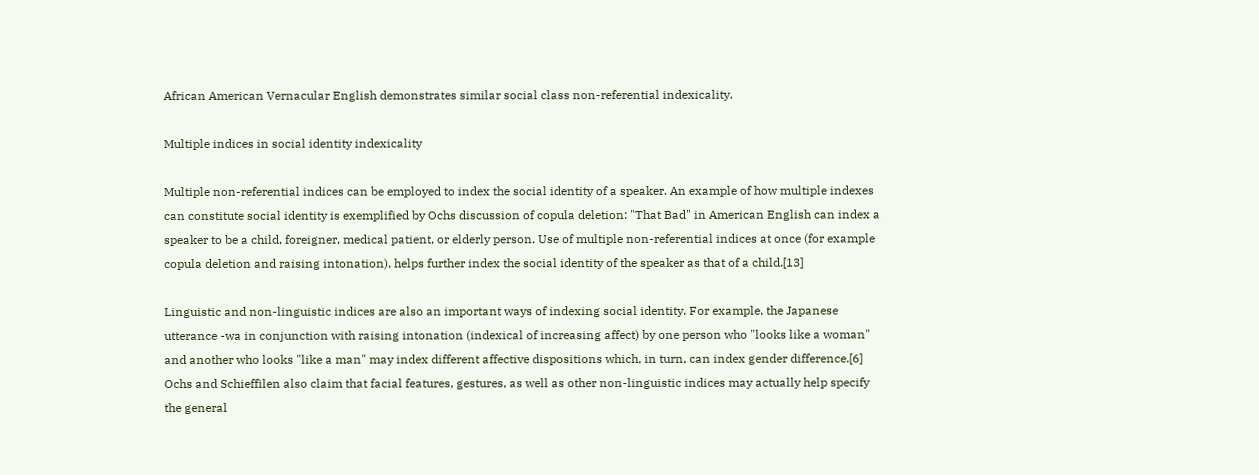African American Vernacular English demonstrates similar social class non-referential indexicality.

Multiple indices in social identity indexicality

Multiple non-referential indices can be employed to index the social identity of a speaker. An example of how multiple indexes can constitute social identity is exemplified by Ochs discussion of copula deletion: "That Bad" in American English can index a speaker to be a child, foreigner, medical patient, or elderly person. Use of multiple non-referential indices at once (for example copula deletion and raising intonation), helps further index the social identity of the speaker as that of a child.[13]

Linguistic and non-linguistic indices are also an important ways of indexing social identity. For example, the Japanese utterance -wa in conjunction with raising intonation (indexical of increasing affect) by one person who "looks like a woman" and another who looks "like a man" may index different affective dispositions which, in turn, can index gender difference.[6] Ochs and Schieffilen also claim that facial features, gestures, as well as other non-linguistic indices may actually help specify the general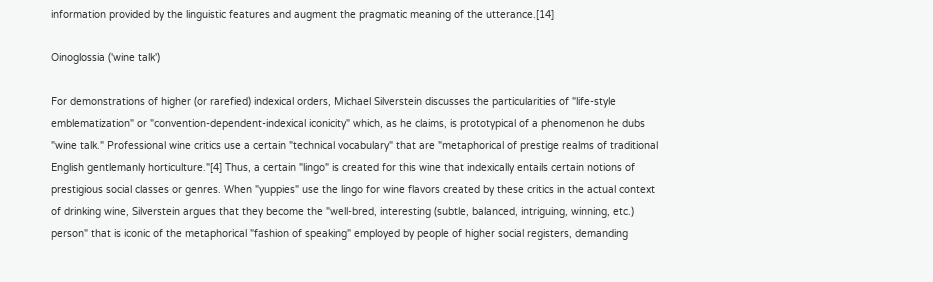information provided by the linguistic features and augment the pragmatic meaning of the utterance.[14]

Oinoglossia ('wine talk')

For demonstrations of higher (or rarefied) indexical orders, Michael Silverstein discusses the particularities of "life-style emblematization" or "convention-dependent-indexical iconicity" which, as he claims, is prototypical of a phenomenon he dubs "wine talk." Professional wine critics use a certain "technical vocabulary" that are "metaphorical of prestige realms of traditional English gentlemanly horticulture."[4] Thus, a certain "lingo" is created for this wine that indexically entails certain notions of prestigious social classes or genres. When "yuppies" use the lingo for wine flavors created by these critics in the actual context of drinking wine, Silverstein argues that they become the "well-bred, interesting (subtle, balanced, intriguing, winning, etc.) person" that is iconic of the metaphorical "fashion of speaking" employed by people of higher social registers, demanding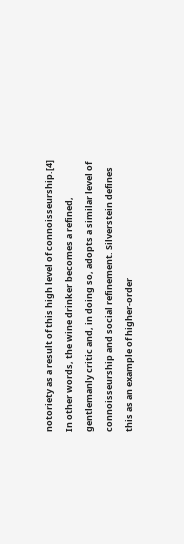notoriety as a result of this high level of connoisseurship.[4] In other words, the wine drinker becomes a refined, gentlemanly critic and, in doing so, adopts a similar level of connoisseurship and social refinement. Silverstein defines this as an example of higher-order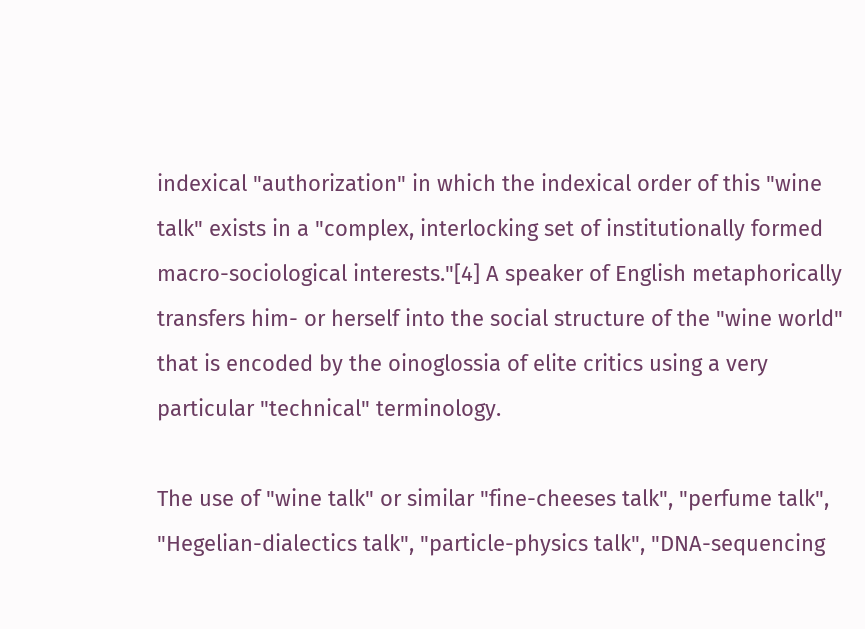indexical "authorization" in which the indexical order of this "wine talk" exists in a "complex, interlocking set of institutionally formed macro-sociological interests."[4] A speaker of English metaphorically transfers him- or herself into the social structure of the "wine world" that is encoded by the oinoglossia of elite critics using a very particular "technical" terminology.

The use of "wine talk" or similar "fine-cheeses talk", "perfume talk", "Hegelian-dialectics talk", "particle-physics talk", "DNA-sequencing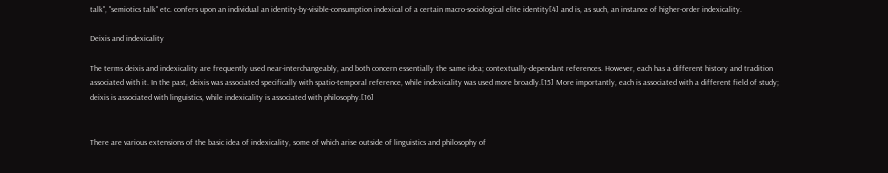talk", "semiotics talk" etc. confers upon an individual an identity-by-visible-consumption indexical of a certain macro-sociological elite identity[4] and is, as such, an instance of higher-order indexicality.

Deixis and indexicality

The terms deixis and indexicality are frequently used near-interchangeably, and both concern essentially the same idea; contextually-dependant references. However, each has a different history and tradition associated with it. In the past, deixis was associated specifically with spatio-temporal reference, while indexicality was used more broadly.[15] More importantly, each is associated with a different field of study; deixis is associated with linguistics, while indexicality is associated with philosophy.[16]


There are various extensions of the basic idea of indexicality, some of which arise outside of linguistics and philosophy of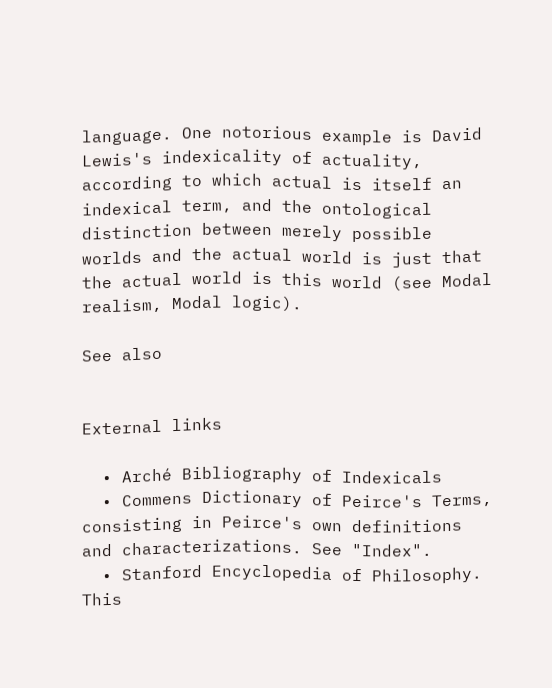language. One notorious example is David Lewis's indexicality of actuality, according to which actual is itself an indexical term, and the ontological distinction between merely possible worlds and the actual world is just that the actual world is this world (see Modal realism, Modal logic).

See also


External links

  • Arché Bibliography of Indexicals
  • Commens Dictionary of Peirce's Terms, consisting in Peirce's own definitions and characterizations. See "Index".
  • Stanford Encyclopedia of Philosophy.
This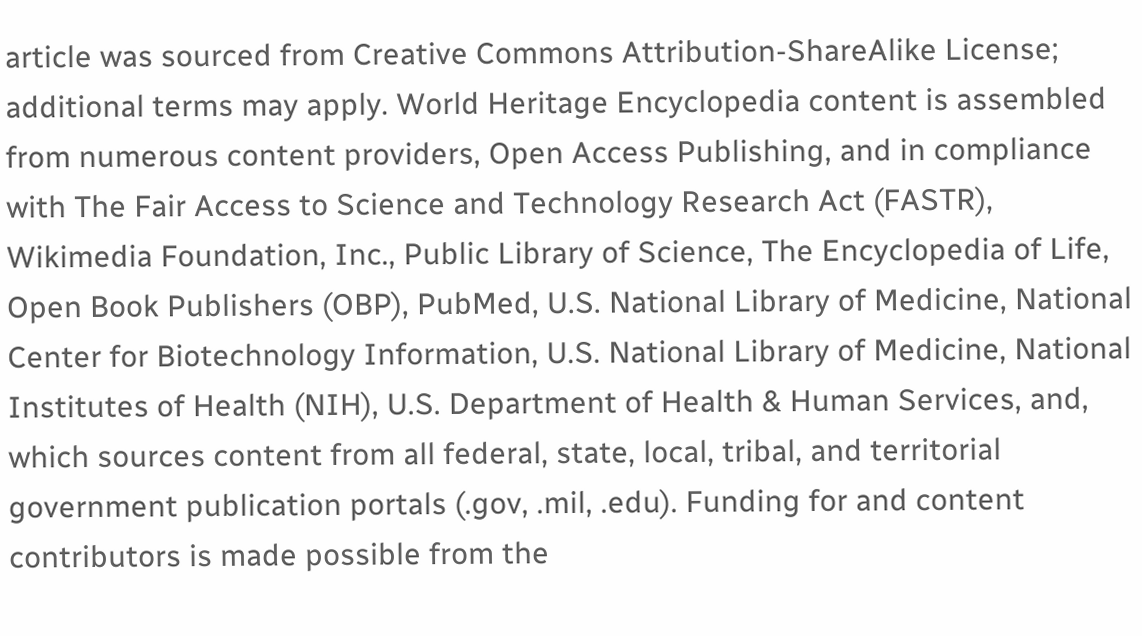article was sourced from Creative Commons Attribution-ShareAlike License; additional terms may apply. World Heritage Encyclopedia content is assembled from numerous content providers, Open Access Publishing, and in compliance with The Fair Access to Science and Technology Research Act (FASTR), Wikimedia Foundation, Inc., Public Library of Science, The Encyclopedia of Life, Open Book Publishers (OBP), PubMed, U.S. National Library of Medicine, National Center for Biotechnology Information, U.S. National Library of Medicine, National Institutes of Health (NIH), U.S. Department of Health & Human Services, and, which sources content from all federal, state, local, tribal, and territorial government publication portals (.gov, .mil, .edu). Funding for and content contributors is made possible from the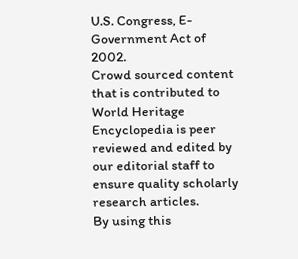U.S. Congress, E-Government Act of 2002.
Crowd sourced content that is contributed to World Heritage Encyclopedia is peer reviewed and edited by our editorial staff to ensure quality scholarly research articles.
By using this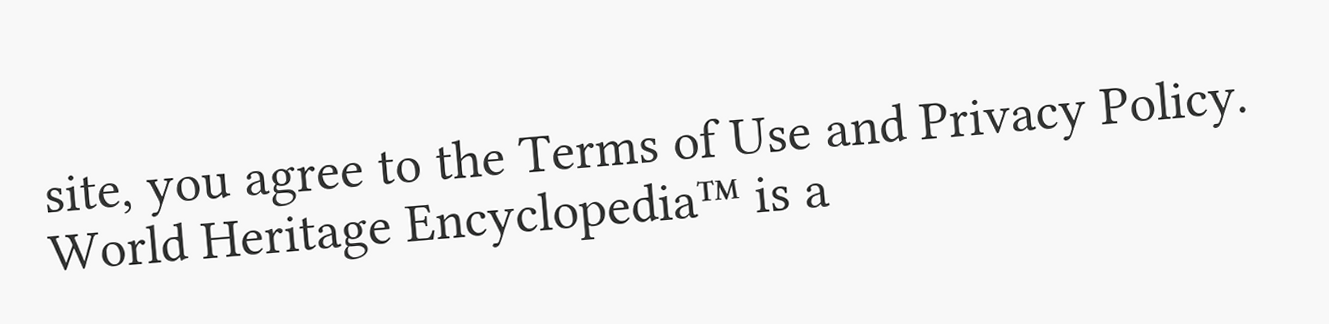site, you agree to the Terms of Use and Privacy Policy. World Heritage Encyclopedia™ is a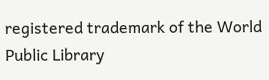registered trademark of the World Public Library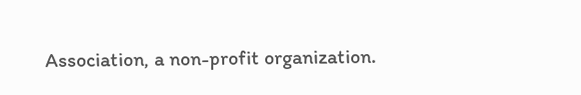Association, a non-profit organization.